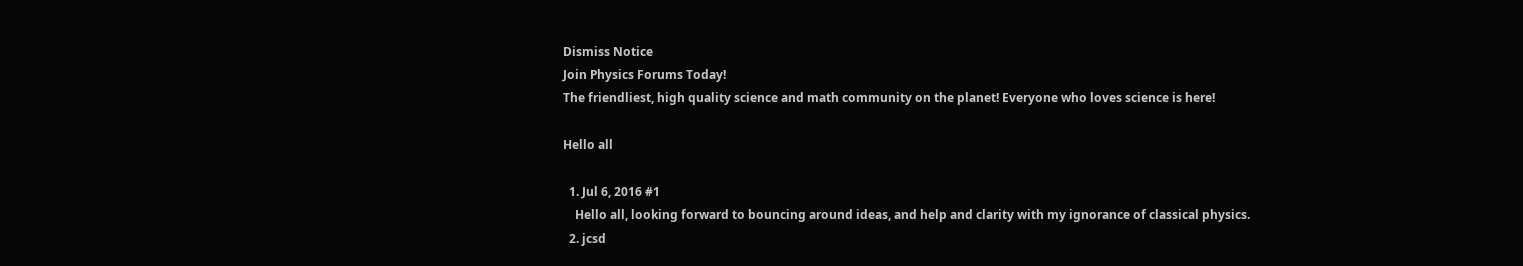Dismiss Notice
Join Physics Forums Today!
The friendliest, high quality science and math community on the planet! Everyone who loves science is here!

Hello all

  1. Jul 6, 2016 #1
    Hello all, looking forward to bouncing around ideas, and help and clarity with my ignorance of classical physics.
  2. jcsd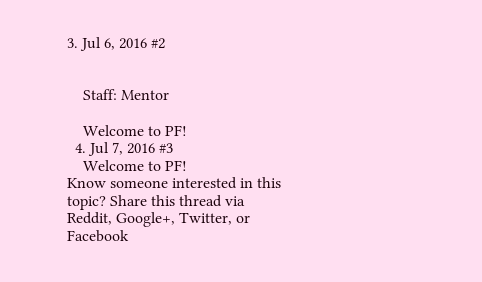3. Jul 6, 2016 #2


    Staff: Mentor

    Welcome to PF!
  4. Jul 7, 2016 #3
    Welcome to PF!
Know someone interested in this topic? Share this thread via Reddit, Google+, Twitter, or Facebook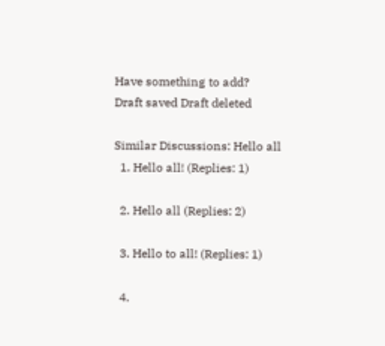Have something to add?
Draft saved Draft deleted

Similar Discussions: Hello all
  1. Hello all! (Replies: 1)

  2. Hello all (Replies: 2)

  3. Hello to all! (Replies: 1)

  4.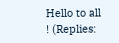Hello to all ! (Replies: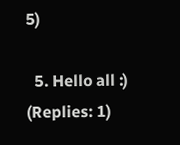5)

  5. Hello all :) (Replies: 1)